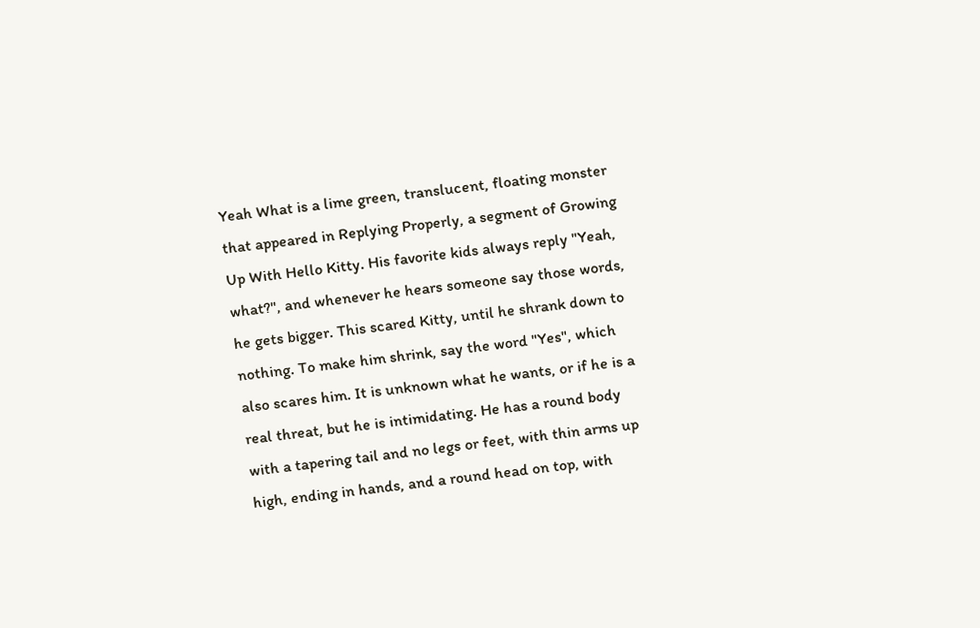Yeah What is a lime green, translucent, floating monster that appeared in Replying Properly, a segment of Growing Up With Hello Kitty. His favorite kids always reply "Yeah, what?", and whenever he hears someone say those words, he gets bigger. This scared Kitty, until he shrank down to nothing. To make him shrink, say the word "Yes", which also scares him. It is unknown what he wants, or if he is a real threat, but he is intimidating. He has a round body with a tapering tail and no legs or feet, with thin arms up high, ending in hands, and a round head on top, with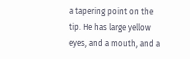a tapering point on the tip. He has large yellow eyes, and a mouth, and a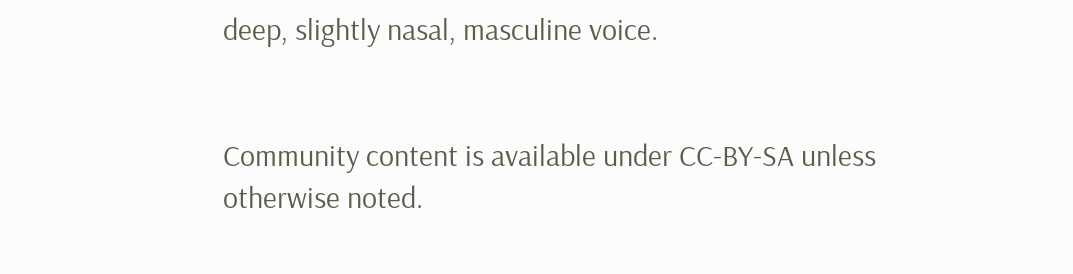deep, slightly nasal, masculine voice.


Community content is available under CC-BY-SA unless otherwise noted.